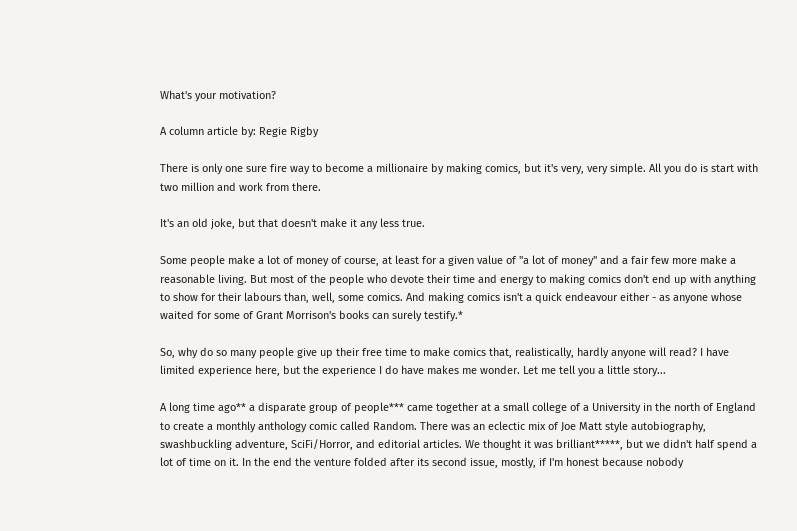What's your motivation?

A column article by: Regie Rigby

There is only one sure fire way to become a millionaire by making comics, but it's very, very simple. All you do is start with two million and work from there.

It's an old joke, but that doesn't make it any less true.

Some people make a lot of money of course, at least for a given value of "a lot of money" and a fair few more make a reasonable living. But most of the people who devote their time and energy to making comics don't end up with anything to show for their labours than, well, some comics. And making comics isn't a quick endeavour either - as anyone whose waited for some of Grant Morrison's books can surely testify.*

So, why do so many people give up their free time to make comics that, realistically, hardly anyone will read? I have limited experience here, but the experience I do have makes me wonder. Let me tell you a little story...

A long time ago** a disparate group of people*** came together at a small college of a University in the north of England to create a monthly anthology comic called Random. There was an eclectic mix of Joe Matt style autobiography, swashbuckling adventure, SciFi/Horror, and editorial articles. We thought it was brilliant*****, but we didn't half spend a lot of time on it. In the end the venture folded after its second issue, mostly, if I'm honest because nobody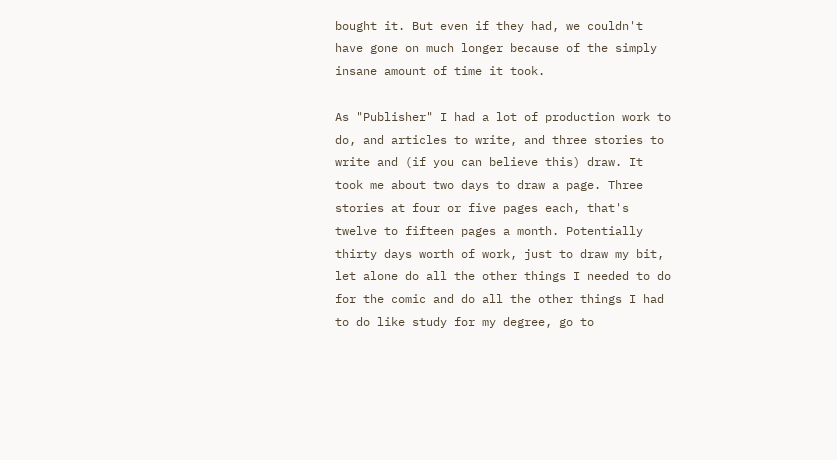bought it. But even if they had, we couldn't have gone on much longer because of the simply insane amount of time it took.

As "Publisher" I had a lot of production work to do, and articles to write, and three stories to write and (if you can believe this) draw. It took me about two days to draw a page. Three stories at four or five pages each, that's twelve to fifteen pages a month. Potentially thirty days worth of work, just to draw my bit, let alone do all the other things I needed to do for the comic and do all the other things I had to do like study for my degree, go to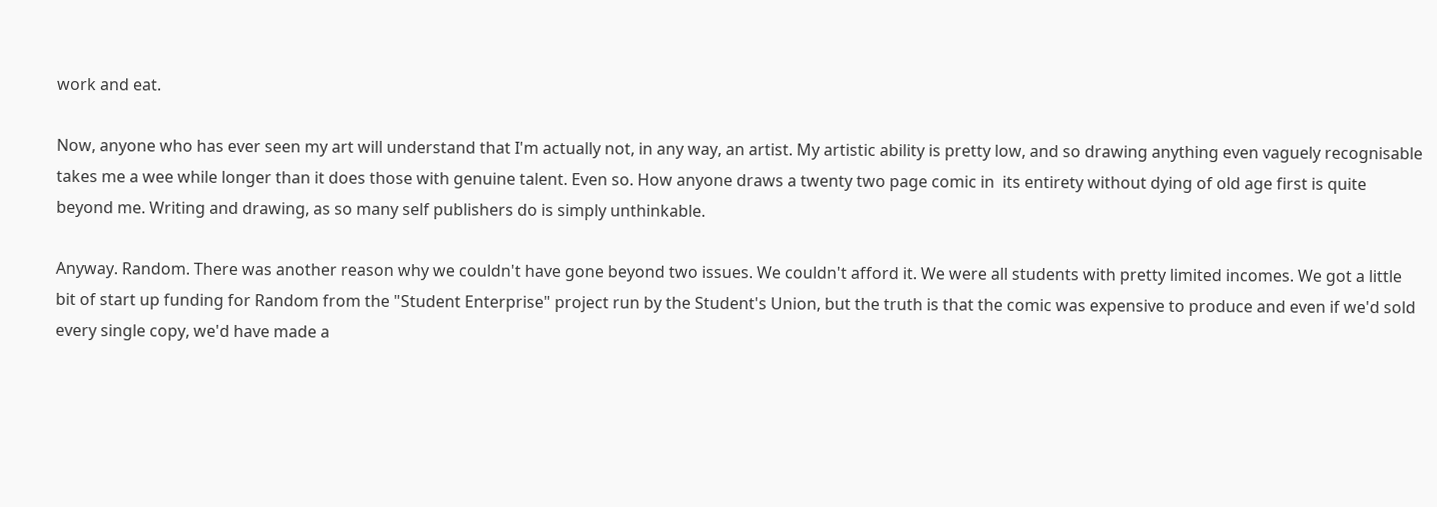work and eat.

Now, anyone who has ever seen my art will understand that I'm actually not, in any way, an artist. My artistic ability is pretty low, and so drawing anything even vaguely recognisable takes me a wee while longer than it does those with genuine talent. Even so. How anyone draws a twenty two page comic in  its entirety without dying of old age first is quite beyond me. Writing and drawing, as so many self publishers do is simply unthinkable.

Anyway. Random. There was another reason why we couldn't have gone beyond two issues. We couldn't afford it. We were all students with pretty limited incomes. We got a little bit of start up funding for Random from the "Student Enterprise" project run by the Student's Union, but the truth is that the comic was expensive to produce and even if we'd sold every single copy, we'd have made a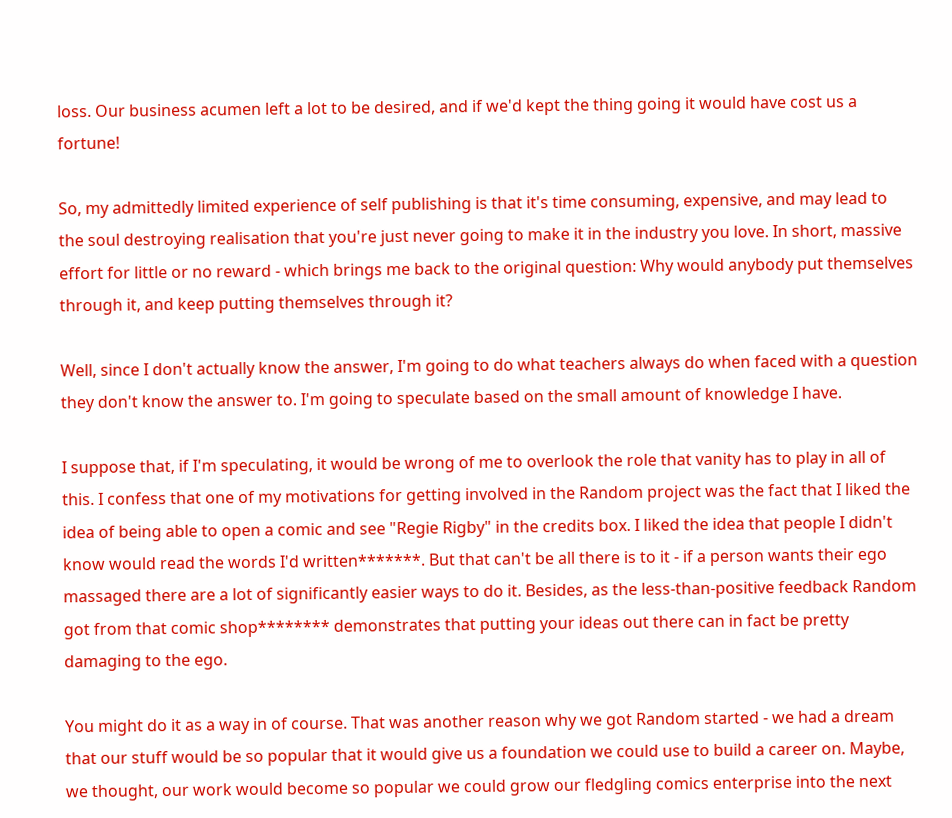loss. Our business acumen left a lot to be desired, and if we'd kept the thing going it would have cost us a fortune!

So, my admittedly limited experience of self publishing is that it's time consuming, expensive, and may lead to the soul destroying realisation that you're just never going to make it in the industry you love. In short, massive effort for little or no reward - which brings me back to the original question: Why would anybody put themselves through it, and keep putting themselves through it?

Well, since I don't actually know the answer, I'm going to do what teachers always do when faced with a question they don't know the answer to. I'm going to speculate based on the small amount of knowledge I have.

I suppose that, if I'm speculating, it would be wrong of me to overlook the role that vanity has to play in all of this. I confess that one of my motivations for getting involved in the Random project was the fact that I liked the idea of being able to open a comic and see "Regie Rigby" in the credits box. I liked the idea that people I didn't know would read the words I'd written*******. But that can't be all there is to it - if a person wants their ego massaged there are a lot of significantly easier ways to do it. Besides, as the less-than-positive feedback Random got from that comic shop******** demonstrates that putting your ideas out there can in fact be pretty damaging to the ego.

You might do it as a way in of course. That was another reason why we got Random started - we had a dream that our stuff would be so popular that it would give us a foundation we could use to build a career on. Maybe, we thought, our work would become so popular we could grow our fledgling comics enterprise into the next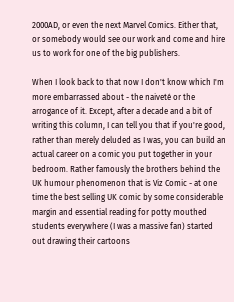2000AD, or even the next Marvel Comics. Either that, or somebody would see our work and come and hire us to work for one of the big publishers.

When I look back to that now I don't know which I'm more embarrassed about - the naiveté or the arrogance of it. Except, after a decade and a bit of writing this column, I can tell you that if you're good, rather than merely deluded as I was, you can build an actual career on a comic you put together in your bedroom. Rather famously the brothers behind the UK humour phenomenon that is Viz Comic - at one time the best selling UK comic by some considerable margin and essential reading for potty mouthed students everywhere (I was a massive fan) started out drawing their cartoons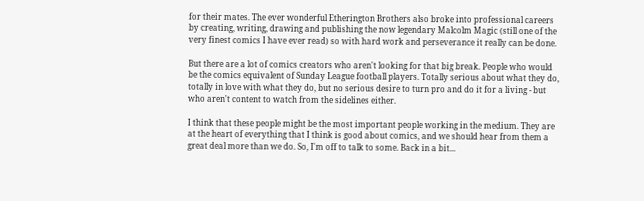for their mates. The ever wonderful Etherington Brothers also broke into professional careers by creating, writing, drawing and publishing the now legendary Malcolm Magic (still one of the very finest comics I have ever read) so with hard work and perseverance it really can be done.

But there are a lot of comics creators who aren't looking for that big break. People who would be the comics equivalent of Sunday League football players. Totally serious about what they do, totally in love with what they do, but no serious desire to turn pro and do it for a living - but who aren't content to watch from the sidelines either.

I think that these people might be the most important people working in the medium. They are at the heart of everything that I think is good about comics, and we should hear from them a great deal more than we do. So, I'm off to talk to some. Back in a bit...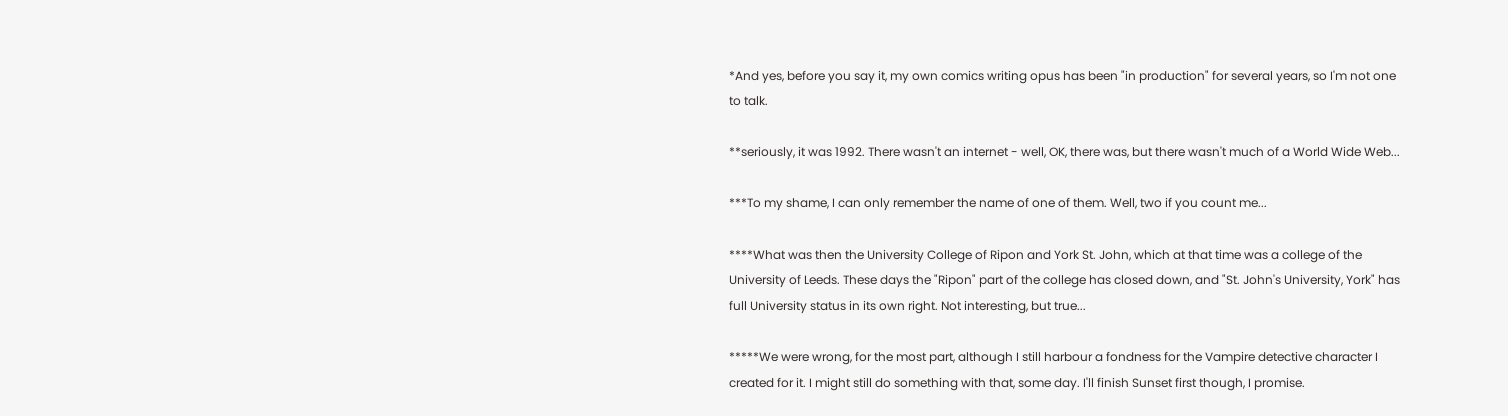*And yes, before you say it, my own comics writing opus has been "in production" for several years, so I'm not one to talk.

**seriously, it was 1992. There wasn't an internet - well, OK, there was, but there wasn't much of a World Wide Web...

***To my shame, I can only remember the name of one of them. Well, two if you count me...

****What was then the University College of Ripon and York St. John, which at that time was a college of the University of Leeds. These days the "Ripon" part of the college has closed down, and "St. John's University, York" has full University status in its own right. Not interesting, but true...

*****We were wrong, for the most part, although I still harbour a fondness for the Vampire detective character I created for it. I might still do something with that, some day. I'll finish Sunset first though, I promise.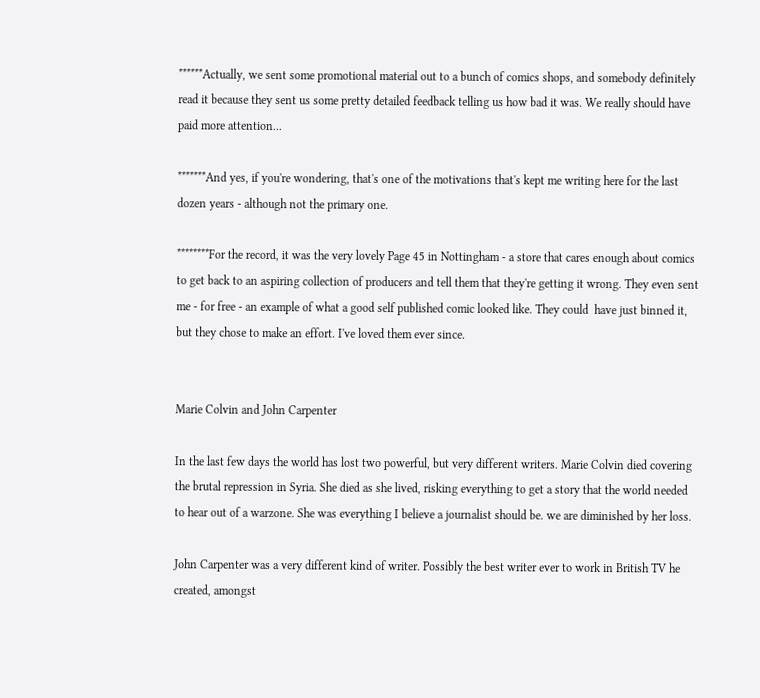******Actually, we sent some promotional material out to a bunch of comics shops, and somebody definitely read it because they sent us some pretty detailed feedback telling us how bad it was. We really should have paid more attention...

*******And yes, if you're wondering, that's one of the motivations that's kept me writing here for the last dozen years - although not the primary one.

********For the record, it was the very lovely Page 45 in Nottingham - a store that cares enough about comics to get back to an aspiring collection of producers and tell them that they're getting it wrong. They even sent me - for free - an example of what a good self published comic looked like. They could  have just binned it, but they chose to make an effort. I've loved them ever since.


Marie Colvin and John Carpenter

In the last few days the world has lost two powerful, but very different writers. Marie Colvin died covering the brutal repression in Syria. She died as she lived, risking everything to get a story that the world needed to hear out of a warzone. She was everything I believe a journalist should be. we are diminished by her loss.

John Carpenter was a very different kind of writer. Possibly the best writer ever to work in British TV he created, amongst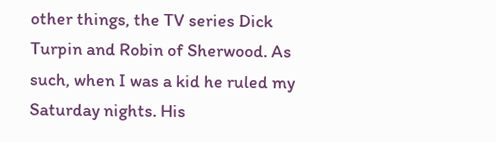other things, the TV series Dick Turpin and Robin of Sherwood. As such, when I was a kid he ruled my Saturday nights. His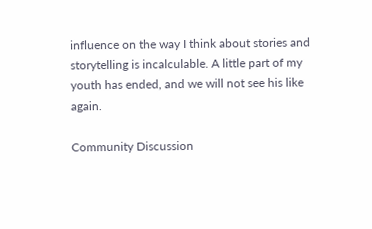influence on the way I think about stories and storytelling is incalculable. A little part of my youth has ended, and we will not see his like again.

Community Discussion